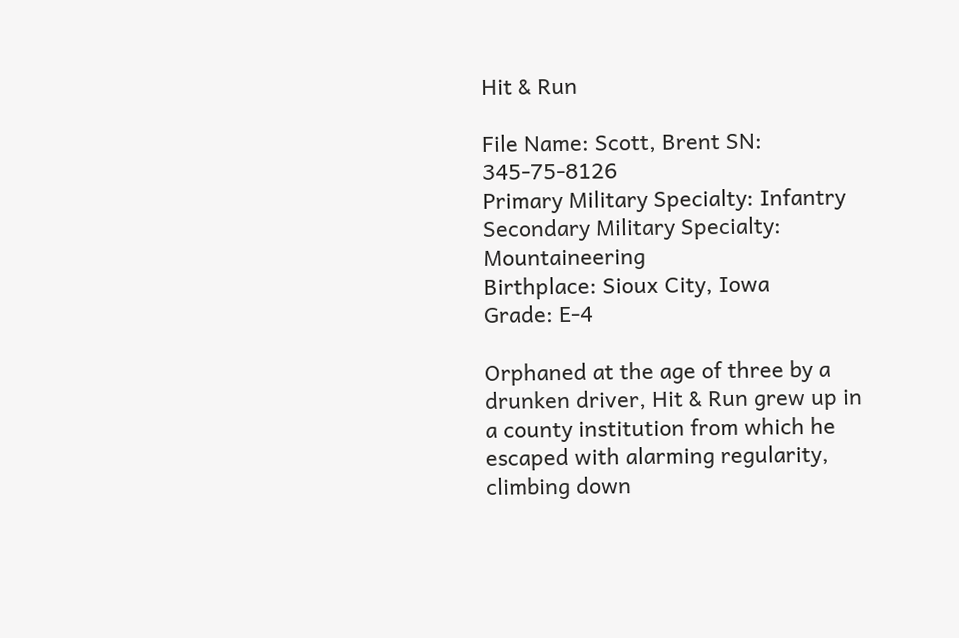Hit & Run

File Name: Scott, Brent SN: 345-75-8126
Primary Military Specialty: Infantry
Secondary Military Specialty: Mountaineering
Birthplace: Sioux City, Iowa
Grade: E-4

Orphaned at the age of three by a drunken driver, Hit & Run grew up in a county institution from which he escaped with alarming regularity, climbing down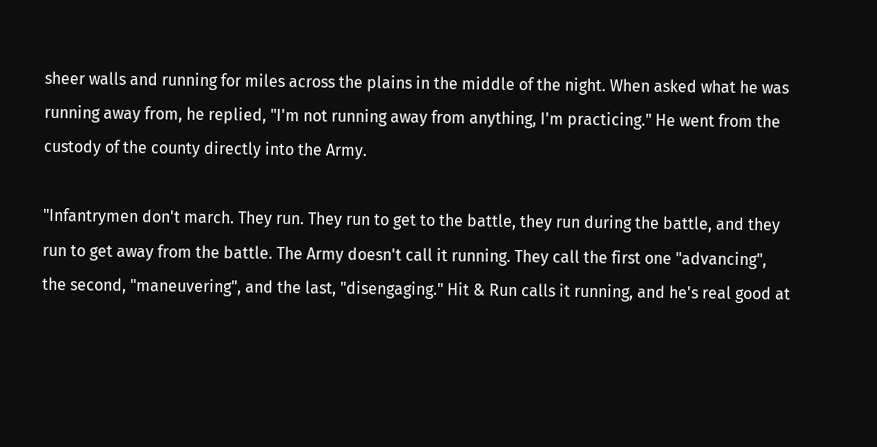sheer walls and running for miles across the plains in the middle of the night. When asked what he was running away from, he replied, "I'm not running away from anything, I'm practicing." He went from the custody of the county directly into the Army.

"Infantrymen don't march. They run. They run to get to the battle, they run during the battle, and they run to get away from the battle. The Army doesn't call it running. They call the first one "advancing", the second, "maneuvering", and the last, "disengaging." Hit & Run calls it running, and he's real good at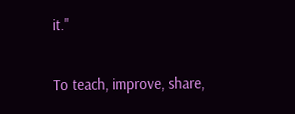it."

To teach, improve, share,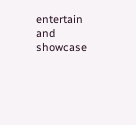entertain and showcase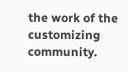the work of the customizing community.